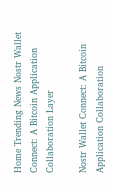Home Trending News Nostr Wallet Connect: A Bitcoin Application Collaboration Layer

Nostr Wallet Connect: A Bitcoin Application Collaboration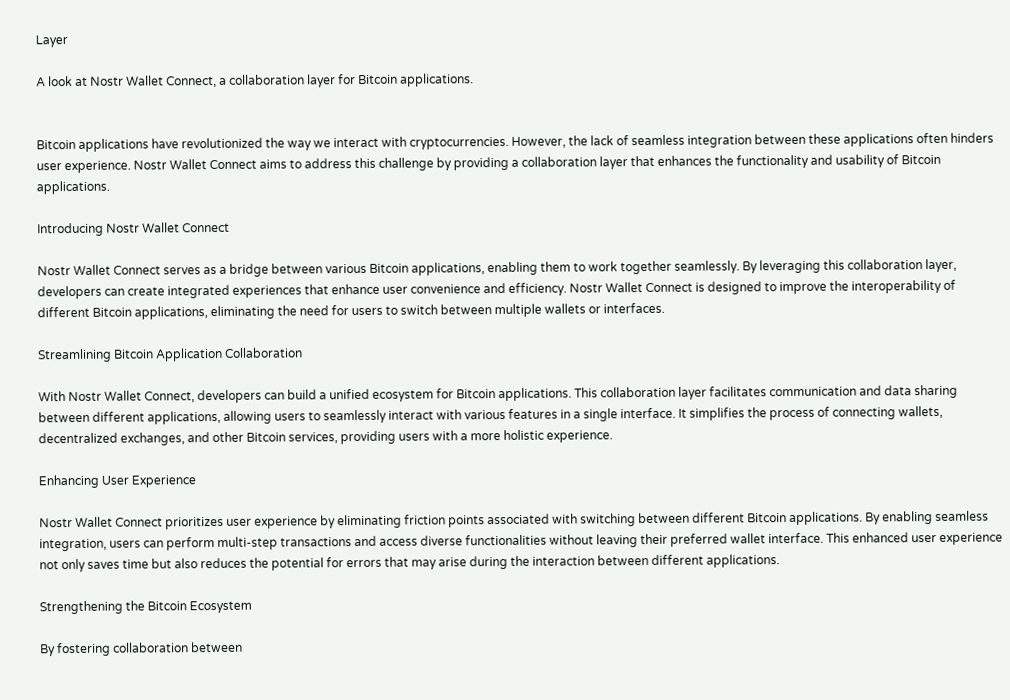Layer

A look at Nostr Wallet Connect, a collaboration layer for Bitcoin applications.


Bitcoin applications have revolutionized the way we interact with cryptocurrencies. However, the lack of seamless integration between these applications often hinders user experience. Nostr Wallet Connect aims to address this challenge by providing a collaboration layer that enhances the functionality and usability of Bitcoin applications.

Introducing Nostr Wallet Connect

Nostr Wallet Connect serves as a bridge between various Bitcoin applications, enabling them to work together seamlessly. By leveraging this collaboration layer, developers can create integrated experiences that enhance user convenience and efficiency. Nostr Wallet Connect is designed to improve the interoperability of different Bitcoin applications, eliminating the need for users to switch between multiple wallets or interfaces.

Streamlining Bitcoin Application Collaboration

With Nostr Wallet Connect, developers can build a unified ecosystem for Bitcoin applications. This collaboration layer facilitates communication and data sharing between different applications, allowing users to seamlessly interact with various features in a single interface. It simplifies the process of connecting wallets, decentralized exchanges, and other Bitcoin services, providing users with a more holistic experience.

Enhancing User Experience

Nostr Wallet Connect prioritizes user experience by eliminating friction points associated with switching between different Bitcoin applications. By enabling seamless integration, users can perform multi-step transactions and access diverse functionalities without leaving their preferred wallet interface. This enhanced user experience not only saves time but also reduces the potential for errors that may arise during the interaction between different applications.

Strengthening the Bitcoin Ecosystem

By fostering collaboration between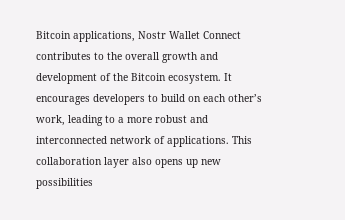Bitcoin applications, Nostr Wallet Connect contributes to the overall growth and development of the Bitcoin ecosystem. It encourages developers to build on each other’s work, leading to a more robust and interconnected network of applications. This collaboration layer also opens up new possibilities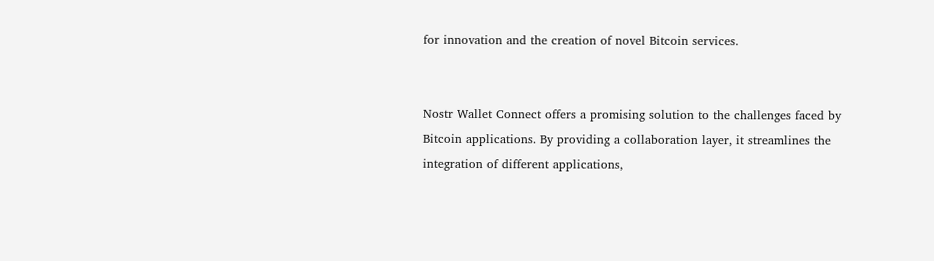for innovation and the creation of novel Bitcoin services.


Nostr Wallet Connect offers a promising solution to the challenges faced by Bitcoin applications. By providing a collaboration layer, it streamlines the integration of different applications,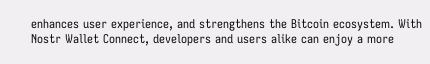enhances user experience, and strengthens the Bitcoin ecosystem. With Nostr Wallet Connect, developers and users alike can enjoy a more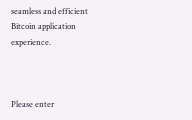seamless and efficient Bitcoin application experience.



Please enter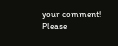your comment!
Please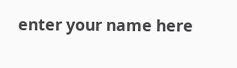enter your name here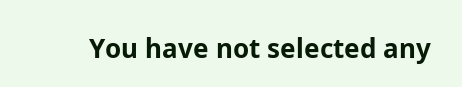You have not selected any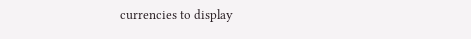currencies to display